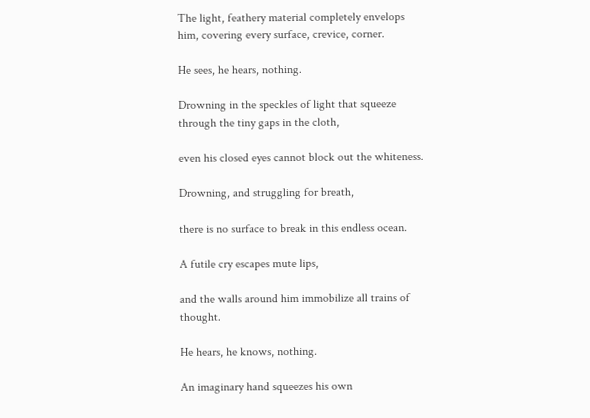The light, feathery material completely envelops him, covering every surface, crevice, corner.

He sees, he hears, nothing.

Drowning in the speckles of light that squeeze through the tiny gaps in the cloth,

even his closed eyes cannot block out the whiteness.

Drowning, and struggling for breath,

there is no surface to break in this endless ocean.

A futile cry escapes mute lips,

and the walls around him immobilize all trains of thought.

He hears, he knows, nothing.

An imaginary hand squeezes his own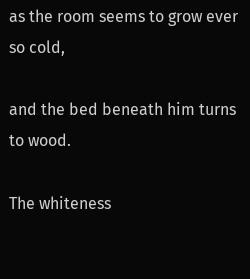as the room seems to grow ever so cold,

and the bed beneath him turns to wood.

The whiteness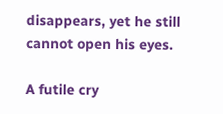disappears, yet he still cannot open his eyes.

A futile cry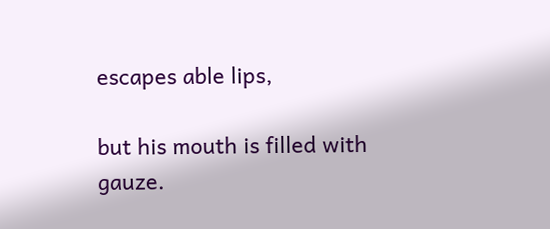escapes able lips,

but his mouth is filled with gauze.